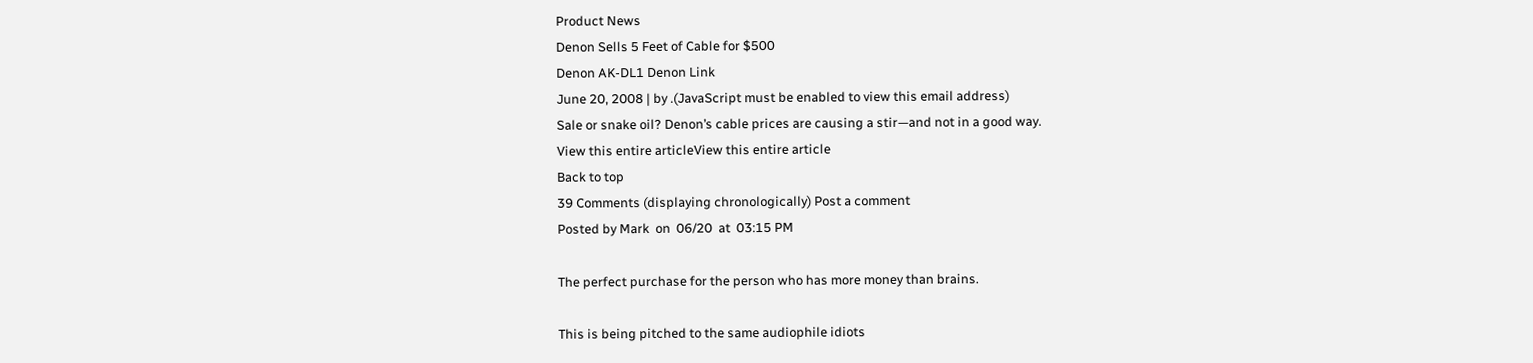Product News
Denon Sells 5 Feet of Cable for $500
Denon AK-DL1 Denon Link
June 20, 2008 | by .(JavaScript must be enabled to view this email address)
Sale or snake oil? Denon’s cable prices are causing a stir—and not in a good way.
View this entire articleView this entire article
Back to top
39 Comments (displaying chronologically) Post a comment
Posted by Mark  on  06/20  at  03:15 PM

The perfect purchase for the person who has more money than brains.

This is being pitched to the same audiophile idiots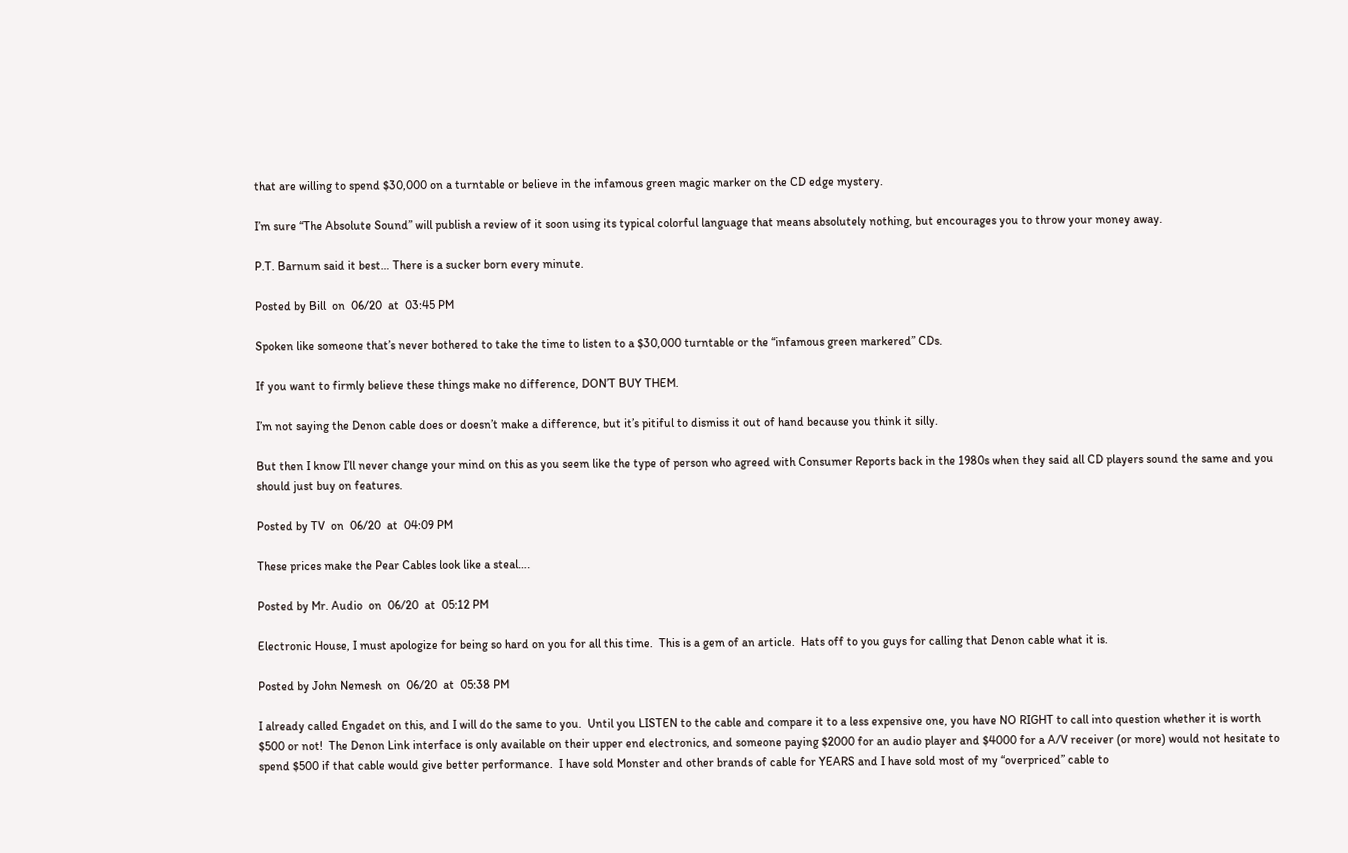that are willing to spend $30,000 on a turntable or believe in the infamous green magic marker on the CD edge mystery.

I’m sure “The Absolute Sound” will publish a review of it soon using its typical colorful language that means absolutely nothing, but encourages you to throw your money away.

P.T. Barnum said it best… There is a sucker born every minute.

Posted by Bill  on  06/20  at  03:45 PM

Spoken like someone that’s never bothered to take the time to listen to a $30,000 turntable or the “infamous green markered” CDs.

If you want to firmly believe these things make no difference, DON’T BUY THEM.

I’m not saying the Denon cable does or doesn’t make a difference, but it’s pitiful to dismiss it out of hand because you think it silly.

But then I know I’ll never change your mind on this as you seem like the type of person who agreed with Consumer Reports back in the 1980s when they said all CD players sound the same and you should just buy on features.

Posted by TV  on  06/20  at  04:09 PM

These prices make the Pear Cables look like a steal….

Posted by Mr. Audio  on  06/20  at  05:12 PM

Electronic House, I must apologize for being so hard on you for all this time.  This is a gem of an article.  Hats off to you guys for calling that Denon cable what it is.

Posted by John Nemesh  on  06/20  at  05:38 PM

I already called Engadet on this, and I will do the same to you.  Until you LISTEN to the cable and compare it to a less expensive one, you have NO RIGHT to call into question whether it is worth $500 or not!  The Denon Link interface is only available on their upper end electronics, and someone paying $2000 for an audio player and $4000 for a A/V receiver (or more) would not hesitate to spend $500 if that cable would give better performance.  I have sold Monster and other brands of cable for YEARS and I have sold most of my “overpriced” cable to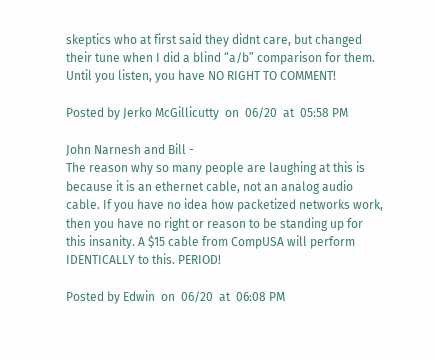skeptics who at first said they didnt care, but changed their tune when I did a blind “a/b” comparison for them.  Until you listen, you have NO RIGHT TO COMMENT!

Posted by Jerko McGillicutty  on  06/20  at  05:58 PM

John Narnesh and Bill -
The reason why so many people are laughing at this is because it is an ethernet cable, not an analog audio cable. If you have no idea how packetized networks work, then you have no right or reason to be standing up for this insanity. A $15 cable from CompUSA will perform IDENTICALLY to this. PERIOD!

Posted by Edwin  on  06/20  at  06:08 PM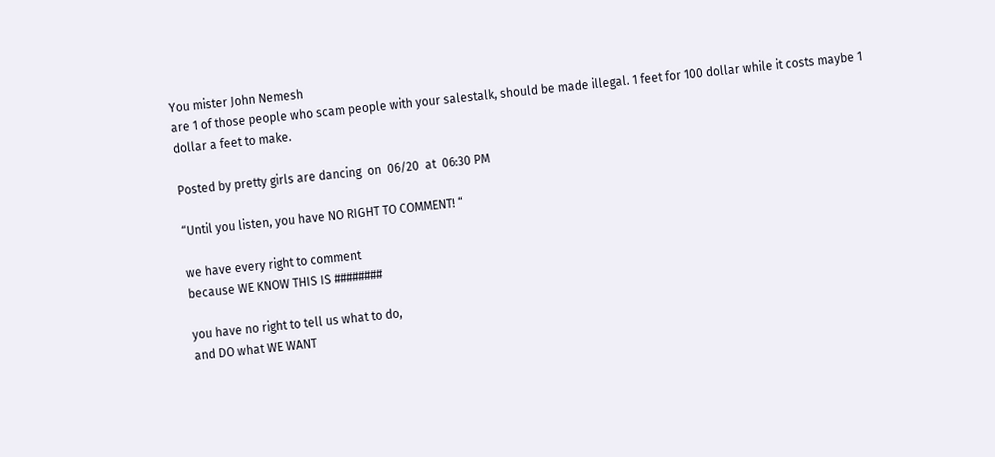You mister John Nemesh
are 1 of those people who scam people with your salestalk, should be made illegal. 1 feet for 100 dollar while it costs maybe 1 dollar a feet to make.

Posted by pretty girls are dancing  on  06/20  at  06:30 PM

“Until you listen, you have NO RIGHT TO COMMENT! “

we have every right to comment
because WE KNOW THIS IS ########

you have no right to tell us what to do,
and DO what WE WANT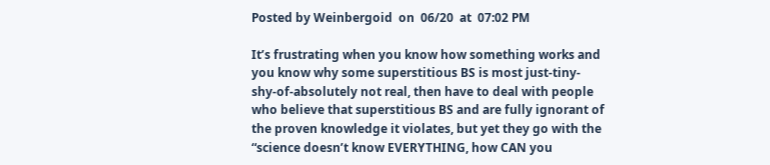Posted by Weinbergoid  on  06/20  at  07:02 PM

It’s frustrating when you know how something works and you know why some superstitious BS is most just-tiny-shy-of-absolutely not real, then have to deal with people who believe that superstitious BS and are fully ignorant of the proven knowledge it violates, but yet they go with the “science doesn’t know EVERYTHING, how CAN you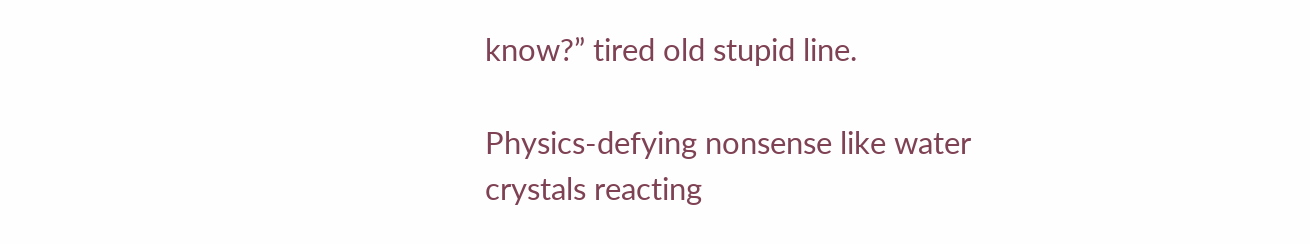know?” tired old stupid line.

Physics-defying nonsense like water crystals reacting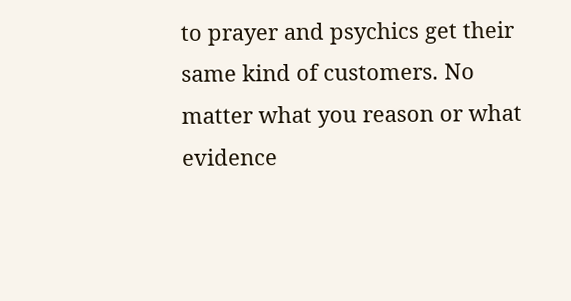to prayer and psychics get their same kind of customers. No matter what you reason or what evidence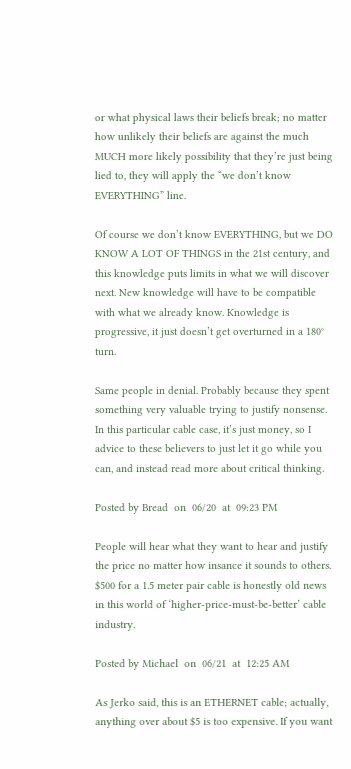or what physical laws their beliefs break; no matter how unlikely their beliefs are against the much MUCH more likely possibility that they’re just being lied to, they will apply the “we don’t know EVERYTHING” line.

Of course we don’t know EVERYTHING, but we DO KNOW A LOT OF THINGS in the 21st century, and this knowledge puts limits in what we will discover next. New knowledge will have to be compatible with what we already know. Knowledge is progressive, it just doesn’t get overturned in a 180° turn.

Same people in denial. Probably because they spent something very valuable trying to justify nonsense. In this particular cable case, it’s just money, so I advice to these believers to just let it go while you can, and instead read more about critical thinking.

Posted by Bread  on  06/20  at  09:23 PM

People will hear what they want to hear and justify the price no matter how insance it sounds to others. $500 for a 1.5 meter pair cable is honestly old news in this world of ‘higher-price-must-be-better’ cable industry.

Posted by Michael  on  06/21  at  12:25 AM

As Jerko said, this is an ETHERNET cable; actually, anything over about $5 is too expensive. If you want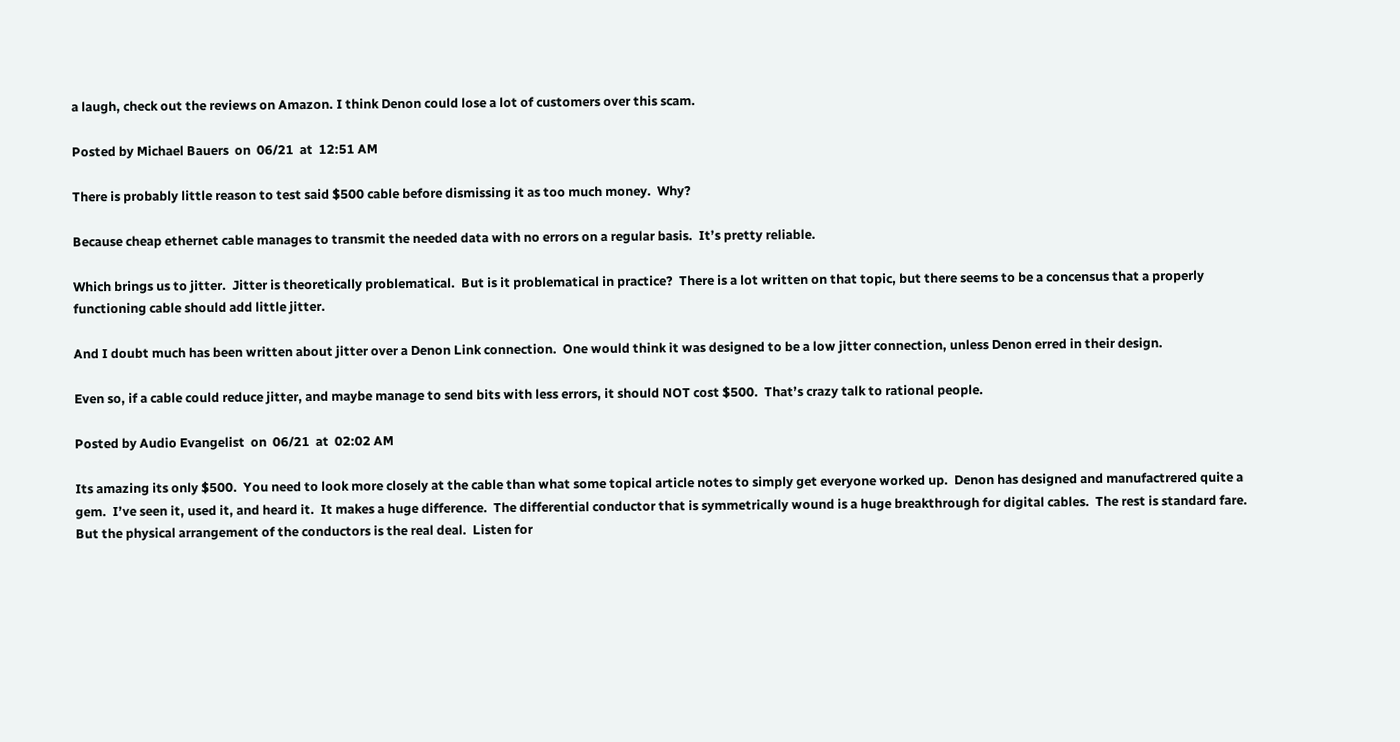a laugh, check out the reviews on Amazon. I think Denon could lose a lot of customers over this scam.

Posted by Michael Bauers  on  06/21  at  12:51 AM

There is probably little reason to test said $500 cable before dismissing it as too much money.  Why?

Because cheap ethernet cable manages to transmit the needed data with no errors on a regular basis.  It’s pretty reliable.

Which brings us to jitter.  Jitter is theoretically problematical.  But is it problematical in practice?  There is a lot written on that topic, but there seems to be a concensus that a properly functioning cable should add little jitter.

And I doubt much has been written about jitter over a Denon Link connection.  One would think it was designed to be a low jitter connection, unless Denon erred in their design.

Even so, if a cable could reduce jitter, and maybe manage to send bits with less errors, it should NOT cost $500.  That’s crazy talk to rational people.

Posted by Audio Evangelist  on  06/21  at  02:02 AM

Its amazing its only $500.  You need to look more closely at the cable than what some topical article notes to simply get everyone worked up.  Denon has designed and manufactrered quite a gem.  I’ve seen it, used it, and heard it.  It makes a huge difference.  The differential conductor that is symmetrically wound is a huge breakthrough for digital cables.  The rest is standard fare.  But the physical arrangement of the conductors is the real deal.  Listen for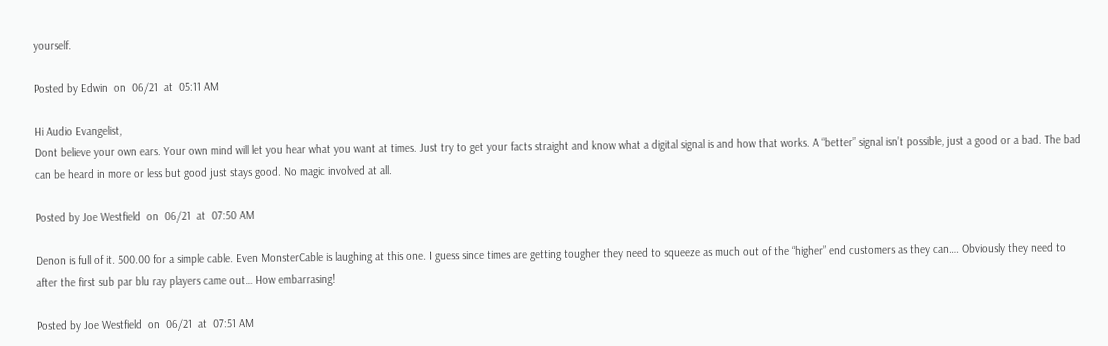yourself.

Posted by Edwin  on  06/21  at  05:11 AM

Hi Audio Evangelist,
Dont believe your own ears. Your own mind will let you hear what you want at times. Just try to get your facts straight and know what a digital signal is and how that works. A “better” signal isn’t possible, just a good or a bad. The bad can be heard in more or less but good just stays good. No magic involved at all.

Posted by Joe Westfield  on  06/21  at  07:50 AM

Denon is full of it. 500.00 for a simple cable. Even MonsterCable is laughing at this one. I guess since times are getting tougher they need to squeeze as much out of the “higher” end customers as they can…. Obviously they need to after the first sub par blu ray players came out… How embarrasing!

Posted by Joe Westfield  on  06/21  at  07:51 AM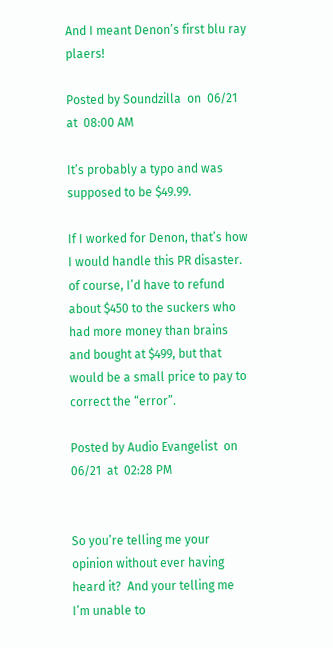And I meant Denon’s first blu ray plaers!

Posted by Soundzilla  on  06/21  at  08:00 AM

It’s probably a typo and was supposed to be $49.99.

If I worked for Denon, that’s how I would handle this PR disaster. of course, I’d have to refund about $450 to the suckers who had more money than brains and bought at $499, but that would be a small price to pay to correct the “error”.

Posted by Audio Evangelist  on  06/21  at  02:28 PM


So you’re telling me your opinion without ever having heard it?  And your telling me I’m unable to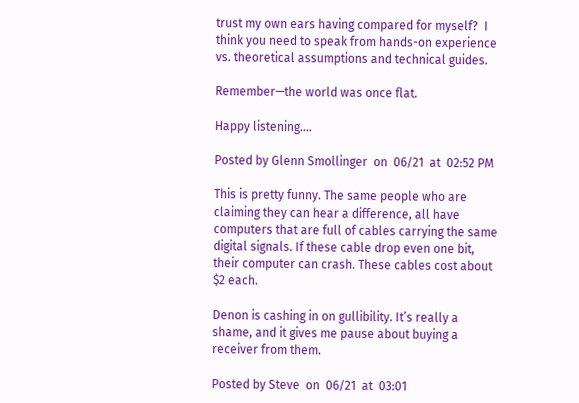trust my own ears having compared for myself?  I think you need to speak from hands-on experience vs. theoretical assumptions and technical guides.

Remember—the world was once flat.

Happy listening….

Posted by Glenn Smollinger  on  06/21  at  02:52 PM

This is pretty funny. The same people who are claiming they can hear a difference, all have computers that are full of cables carrying the same digital signals. If these cable drop even one bit, their computer can crash. These cables cost about $2 each.

Denon is cashing in on gullibility. It’s really a shame, and it gives me pause about buying a receiver from them.

Posted by Steve  on  06/21  at  03:01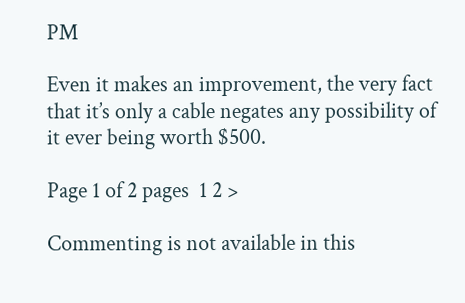PM

Even it makes an improvement, the very fact that it’s only a cable negates any possibility of it ever being worth $500.

Page 1 of 2 pages  1 2 >

Commenting is not available in this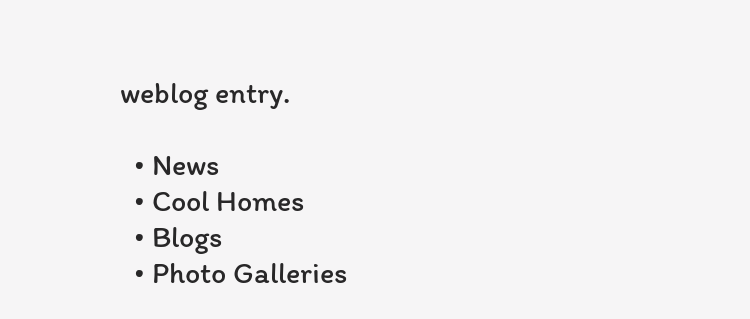weblog entry.

  • News
  • Cool Homes
  • Blogs
  • Photo Galleries